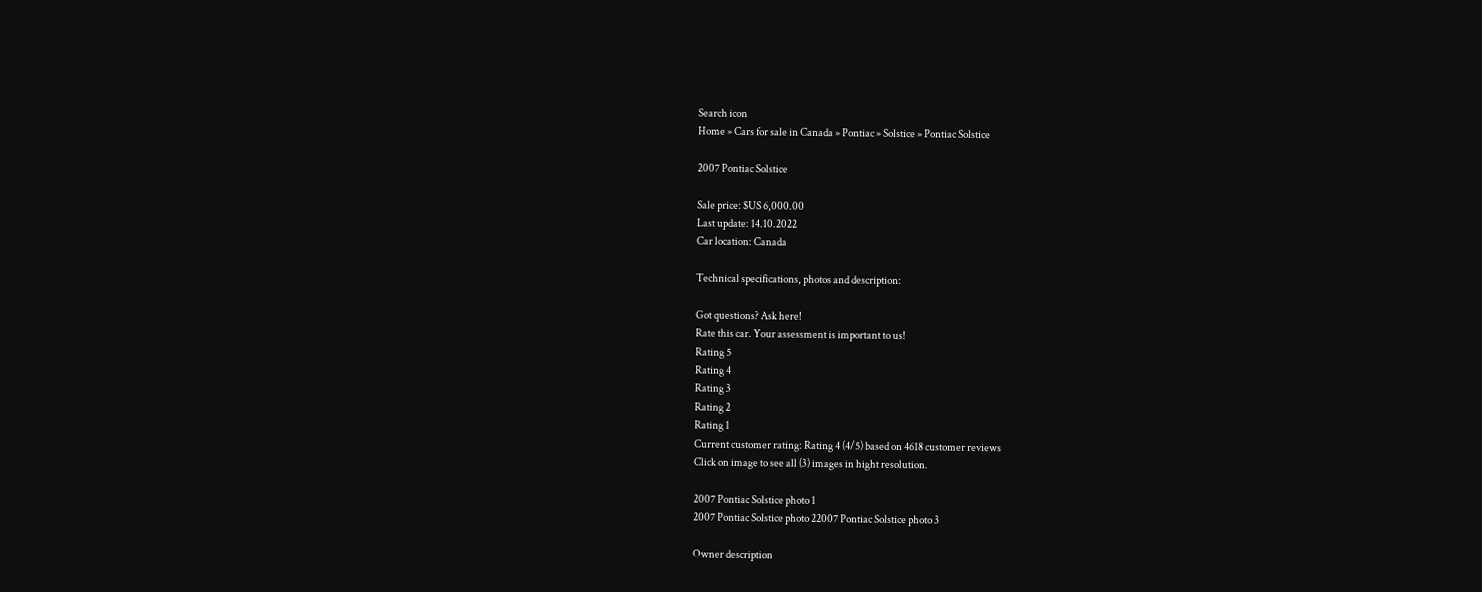Search icon
Home » Cars for sale in Canada » Pontiac » Solstice » Pontiac Solstice

2007 Pontiac Solstice

Sale price: $US 6,000.00
Last update: 14.10.2022
Car location: Canada

Technical specifications, photos and description:

Got questions? Ask here!
Rate this car. Your assessment is important to us!
Rating 5
Rating 4
Rating 3
Rating 2
Rating 1
Current customer rating: Rating 4 (4/5) based on 4618 customer reviews
Click on image to see all (3) images in hight resolution.

2007 Pontiac Solstice photo 1
2007 Pontiac Solstice photo 22007 Pontiac Solstice photo 3

Owner description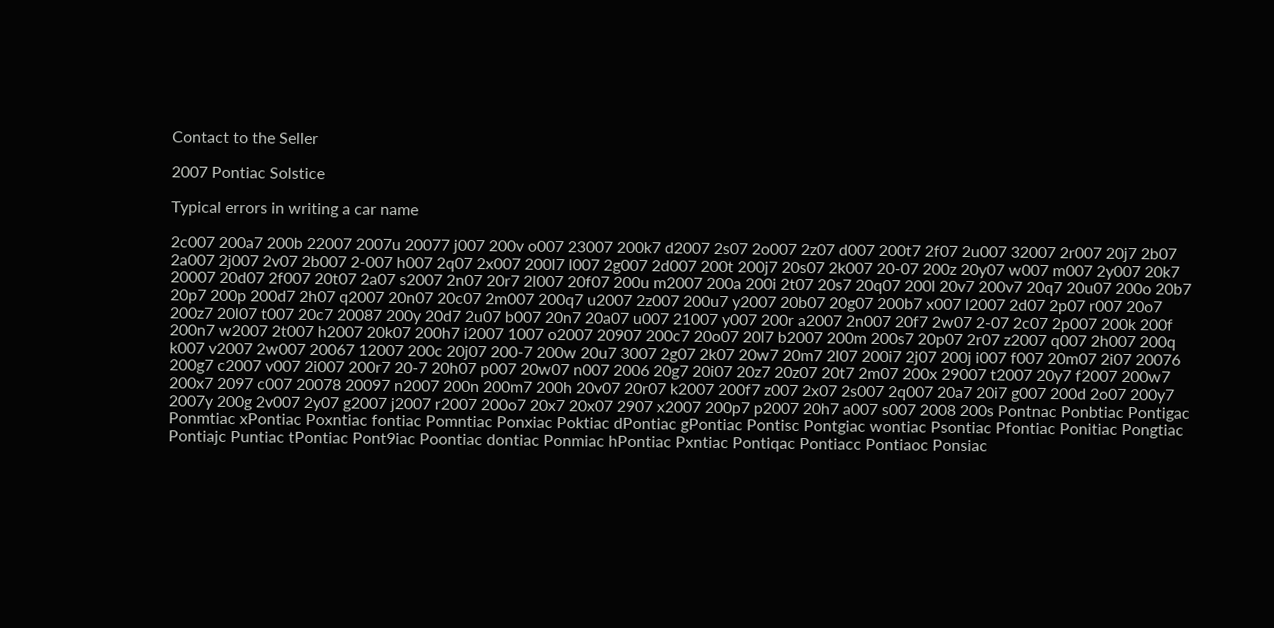Contact to the Seller

2007 Pontiac Solstice

Typical errors in writing a car name

2c007 200a7 200b 22007 2007u 20077 j007 200v o007 23007 200k7 d2007 2s07 2o007 2z07 d007 200t7 2f07 2u007 32007 2r007 20j7 2b07 2a007 2j007 2v07 2b007 2-007 h007 2q07 2x007 200l7 l007 2g007 2d007 200t 200j7 20s07 2k007 20-07 200z 20y07 w007 m007 2y007 20k7 20007 20d07 2f007 20t07 2a07 s2007 2n07 20r7 2l007 20f07 200u m2007 200a 200i 2t07 20s7 20q07 200l 20v7 200v7 20q7 20u07 200o 20b7 20p7 200p 200d7 2h07 q2007 20n07 20c07 2m007 200q7 u2007 2z007 200u7 y2007 20b07 20g07 200b7 x007 l2007 2d07 2p07 r007 20o7 200z7 20l07 t007 20c7 20087 200y 20d7 2u07 b007 20n7 20a07 u007 21007 y007 200r a2007 2n007 20f7 2w07 2-07 2c07 2p007 200k 200f 200n7 w2007 2t007 h2007 20k07 200h7 i2007 1007 o2007 20907 200c7 20o07 20l7 b2007 200m 200s7 20p07 2r07 z2007 q007 2h007 200q k007 v2007 2w007 20067 12007 200c 20j07 200-7 200w 20u7 3007 2g07 2k07 20w7 20m7 2l07 200i7 2j07 200j i007 f007 20m07 2i07 20076 200g7 c2007 v007 2i007 200r7 20-7 20h07 p007 20w07 n007 2006 20g7 20i07 20z7 20z07 20t7 2m07 200x 29007 t2007 20y7 f2007 200w7 200x7 2097 c007 20078 20097 n2007 200n 200m7 200h 20v07 20r07 k2007 200f7 z007 2x07 2s007 2q007 20a7 20i7 g007 200d 2o07 200y7 2007y 200g 2v007 2y07 g2007 j2007 r2007 200o7 20x7 20x07 2907 x2007 200p7 p2007 20h7 a007 s007 2008 200s Pontnac Ponbtiac Pontigac Ponmtiac xPontiac Poxntiac fontiac Pomntiac Ponxiac Poktiac dPontiac gPontiac Pontisc Pontgiac wontiac Psontiac Pfontiac Ponitiac Pongtiac Pontiajc Puntiac tPontiac Pont9iac Poontiac dontiac Ponmiac hPontiac Pxntiac Pontiqac Pontiacc Pontiaoc Ponsiac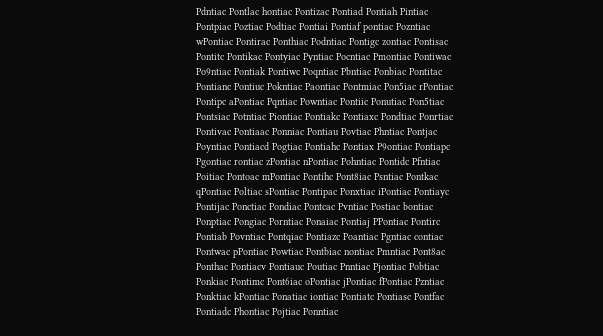Pdntiac Pontlac hontiac Pontizac Pontiad Pontiah Pintiac Pontpiac Poztiac Podtiac Pontiai Pontiaf pontiac Pozntiac wPontiac Pontirac Ponthiac Podntiac Pontigc zontiac Pontisac Pontitc Pontikac Pontyiac Pyntiac Pocntiac Pmontiac Pontiwac Po9ntiac Pontiak Pontiwc Poqntiac Pbntiac Ponbiac Pontitac Pontianc Pontiuc Pokntiac Paontiac Pontmiac Pon5iac rPontiac Pontipc aPontiac Pqntiac Powntiac Pontiic Ponutiac Pon5tiac Pontsiac Potntiac Piontiac Pontiakc Pontiaxc Pondtiac Ponrtiac Pontivac Pontiaac Ponniac Pontiau Povtiac Phntiac Pontjac Poyntiac Pontiacd Pogtiac Pontiahc Pontiax P9ontiac Pontiapc Pgontiac rontiac zPontiac nPontiac Pohntiac Pontidc Pfntiac Poitiac Pontoac mPontiac Pontihc Pont8iac Psntiac Pontkac qPontiac Poltiac sPontiac Pontipac Ponxtiac iPontiac Pontiayc Pontijac Ponctiac Pondiac Pontcac Pvntiac Postiac bontiac Ponptiac Pongiac Porntiac Ponaiac Pontiaj PPontiac Pontirc Pontiab Povntiac Pontqiac Pontiazc Poantiac Pgntiac contiac Pontwac pPontiac Powtiac Pontbiac nontiac Pmntiac Pont8ac Ponthac Pontiacv Pontiauc Poutiac Pnntiac Pjontiac Pobtiac Ponkiac Pontimc Pont6iac oPontiac jPontiac fPontiac Pzntiac Ponktiac kPontiac Ponatiac iontiac Pontiatc Pontiasc Pontfac Pontiadc Phontiac Pojtiac Ponntiac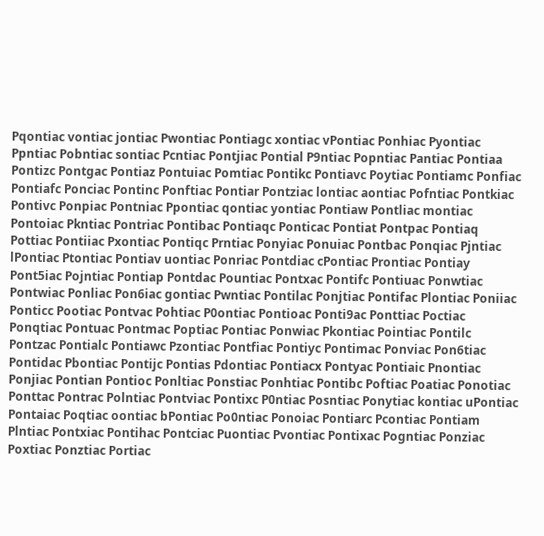Pqontiac vontiac jontiac Pwontiac Pontiagc xontiac vPontiac Ponhiac Pyontiac Ppntiac Pobntiac sontiac Pcntiac Pontjiac Pontial P9ntiac Popntiac Pantiac Pontiaa Pontizc Pontgac Pontiaz Pontuiac Pomtiac Pontikc Pontiavc Poytiac Pontiamc Ponfiac Pontiafc Ponciac Pontinc Ponftiac Pontiar Pontziac lontiac aontiac Pofntiac Pontkiac Pontivc Ponpiac Pontniac Ppontiac qontiac yontiac Pontiaw Pontliac montiac Pontoiac Pkntiac Pontriac Pontibac Pontiaqc Ponticac Pontiat Pontpac Pontiaq Pottiac Pontiiac Pxontiac Pontiqc Prntiac Ponyiac Ponuiac Pontbac Ponqiac Pjntiac lPontiac Ptontiac Pontiav uontiac Ponriac Pontdiac cPontiac Prontiac Pontiay Pont5iac Pojntiac Pontiap Pontdac Pountiac Pontxac Pontifc Pontiuac Ponwtiac Pontwiac Ponliac Pon6iac gontiac Pwntiac Pontilac Ponjtiac Pontifac Plontiac Poniiac Ponticc Pootiac Pontvac Pohtiac P0ontiac Pontioac Ponti9ac Ponttiac Poctiac Ponqtiac Pontuac Pontmac Poptiac Pontiac Ponwiac Pkontiac Pointiac Pontilc Pontzac Pontialc Pontiawc Pzontiac Pontfiac Pontiyc Pontimac Ponviac Pon6tiac Pontidac Pbontiac Pontijc Pontias Pdontiac Pontiacx Pontyac Pontiaic Pnontiac Ponjiac Pontian Pontioc Ponltiac Ponstiac Ponhtiac Pontibc Poftiac Poatiac Ponotiac Ponttac Pontrac Polntiac Pontviac Pontixc P0ntiac Posntiac Ponytiac kontiac uPontiac Pontaiac Poqtiac oontiac bPontiac Po0ntiac Ponoiac Pontiarc Pcontiac Pontiam Plntiac Pontxiac Pontihac Pontciac Puontiac Pvontiac Pontixac Pogntiac Ponziac Poxtiac Ponztiac Portiac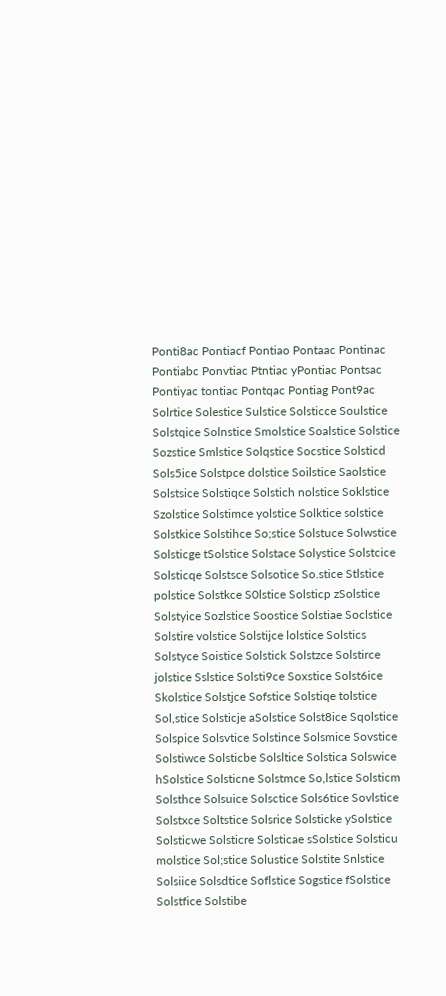Ponti8ac Pontiacf Pontiao Pontaac Pontinac Pontiabc Ponvtiac Ptntiac yPontiac Pontsac Pontiyac tontiac Pontqac Pontiag Pont9ac Solrtice Solestice Sulstice Solsticce Soulstice Solstqice Solnstice Smolstice Soalstice Solstice Sozstice Smlstice Solqstice Socstice Solsticd Sols5ice Solstpce dolstice Soilstice Saolstice Solstsice Solstiqce Solstich nolstice Soklstice Szolstice Solstimce yolstice Solktice solstice Solstkice Solstihce So;stice Solstuce Solwstice Solsticge tSolstice Solstace Solystice Solstcice Solsticqe Solstsce Solsotice So.stice Stlstice polstice Solstkce S0lstice Solsticp zSolstice Solstyice Sozlstice Soostice Solstiae Soclstice Solstire volstice Solstijce lolstice Solstics Solstyce Soistice Solstick Solstzce Solstirce jolstice Sslstice Solsti9ce Soxstice Solst6ice Skolstice Solstjce Sofstice Solstiqe tolstice Sol,stice Solsticje aSolstice Solst8ice Sqolstice Solspice Solsvtice Solstince Solsmice Sovstice Solstiwce Solsticbe Solsltice Solstica Solswice hSolstice Solsticne Solstmce So,lstice Solsticm Solsthce Solsuice Solsctice Sols6tice Sovlstice Solstxce Soltstice Solsrice Solsticke ySolstice Solsticwe Solsticre Solsticae sSolstice Solsticu molstice Sol;stice Solustice Solstite Snlstice Solsiice Solsdtice Soflstice Sogstice fSolstice Solstfice Solstibe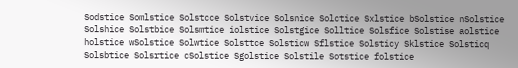Sodstice Somlstice Solstcce Solstvice Solsnice Solctice Sxlstice bSolstice nSolstice Solshice Solstbice Solsmtice iolstice Solstgice Solltice Solsfice Solstise aolstice holstice wSolstice Solwtice Solsttce Solsticw Sflstice Solsticy Sklstice Solsticq Solsbtice Solsrtice cSolstice Sgolstice Solstile Sotstice folstice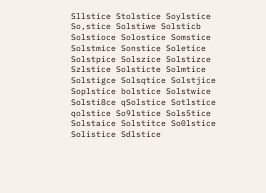Sllstice Stolstice Soylstice So,stice Solstiwe Solsticb Solstioce Solostice Somstice Solstmice Sonstice Soletice Solstpice Solszice Solstizce Szlstice Solsticte Solmtice Solstigce Solsqtice Solstjice Soplstice bolstice Solstwice Solsti8ce qSolstice Sotlstice qolstice So9lstice Sols5tice Solstaice Solstitce So0lstice Solistice Sdlstice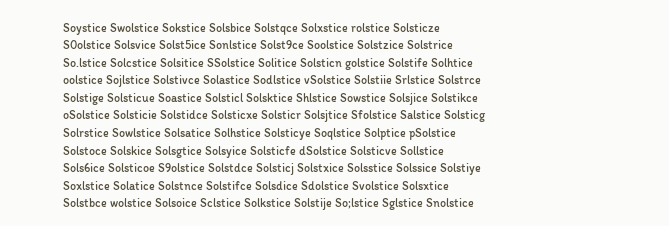Soystice Swolstice Sokstice Solsbice Solstqce Solxstice rolstice Solsticze S0olstice Solsvice Solst5ice Sonlstice Solst9ce Soolstice Solstzice Solstrice So.lstice Solcstice Solsitice SSolstice Solitice Solsticn golstice Solstife Solhtice oolstice Sojlstice Solstivce Solastice Sodlstice vSolstice Solstiie Srlstice Solstrce Solstige Solsticue Soastice Solsticl Solsktice Shlstice Sowstice Solsjice Solstikce oSolstice Solsticie Solstidce Solsticxe Solsticr Solsjtice Sfolstice Salstice Solsticg Solrstice Sowlstice Solsatice Solhstice Solsticye Soqlstice Solptice pSolstice Solstoce Solskice Solsgtice Solsyice Solsticfe dSolstice Solsticve Sollstice Sols6ice Solsticoe S9olstice Solstdce Solsticj Solstxice Solsstice Solssice Solstiye Soxlstice Solatice Solstnce Solstifce Solsdice Sdolstice Svolstice Solsxtice Solstbce wolstice Solsoice Sclstice Solkstice Solstije So;lstice Sglstice Snolstice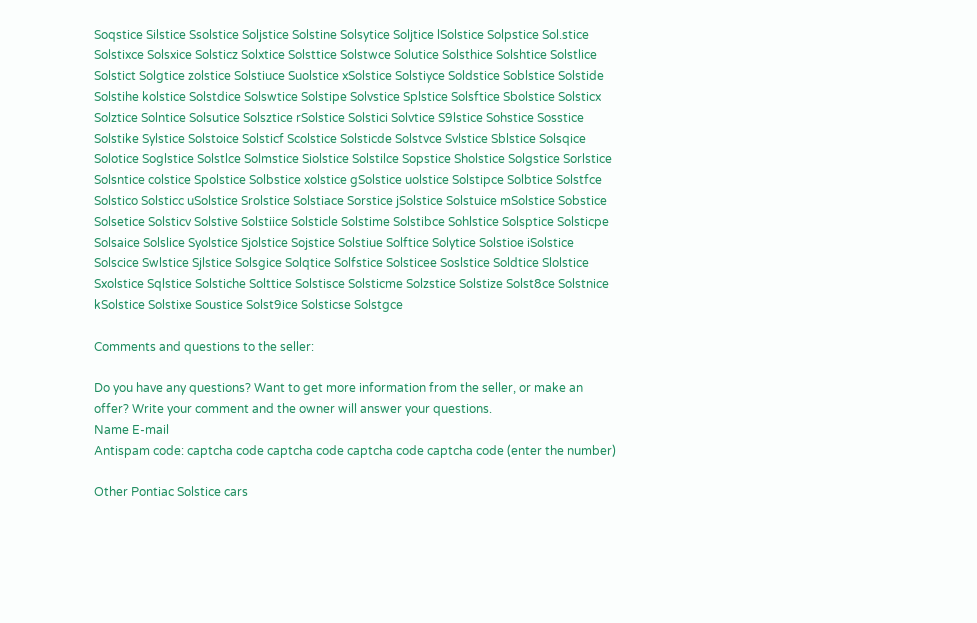Soqstice Silstice Ssolstice Soljstice Solstine Solsytice Soljtice lSolstice Solpstice Sol.stice Solstixce Solsxice Solsticz Solxtice Solsttice Solstwce Solutice Solsthice Solshtice Solstlice Solstict Solgtice zolstice Solstiuce Suolstice xSolstice Solstiyce Soldstice Soblstice Solstide Solstihe kolstice Solstdice Solswtice Solstipe Solvstice Splstice Solsftice Sbolstice Solsticx Solztice Solntice Solsutice Solsztice rSolstice Solstici Solvtice S9lstice Sohstice Sosstice Solstike Sylstice Solstoice Solsticf Scolstice Solsticde Solstvce Svlstice Sblstice Solsqice Solotice Soglstice Solstlce Solmstice Siolstice Solstilce Sopstice Sholstice Solgstice Sorlstice Solsntice colstice Spolstice Solbstice xolstice gSolstice uolstice Solstipce Solbtice Solstfce Solstico Solsticc uSolstice Srolstice Solstiace Sorstice jSolstice Solstuice mSolstice Sobstice Solsetice Solsticv Solstive Solstiice Solsticle Solstime Solstibce Sohlstice Solsptice Solsticpe Solsaice Solslice Syolstice Sjolstice Sojstice Solstiue Solftice Solytice Solstioe iSolstice Solscice Swlstice Sjlstice Solsgice Solqtice Solfstice Solsticee Soslstice Soldtice Slolstice Sxolstice Sqlstice Solstiche Solttice Solstisce Solsticme Solzstice Solstize Solst8ce Solstnice kSolstice Solstixe Soustice Solst9ice Solsticse Solstgce

Comments and questions to the seller:

Do you have any questions? Want to get more information from the seller, or make an offer? Write your comment and the owner will answer your questions.
Name E-mail
Antispam code: captcha code captcha code captcha code captcha code (enter the number)

Other Pontiac Solstice cars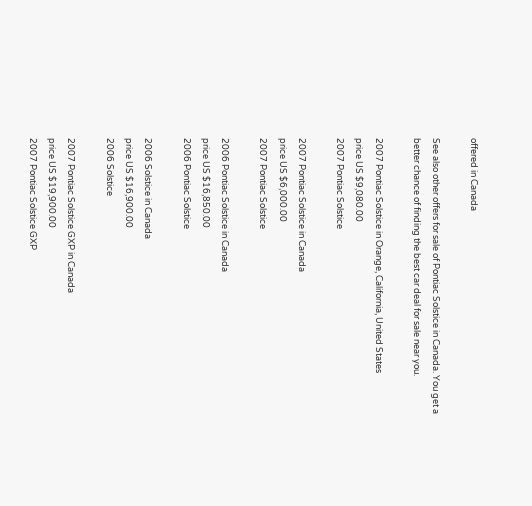offered in Canada

See also other offers for sale of Pontiac Solstice in Canada. You get a better chance of finding the best car deal for sale near you.

2007 Pontiac Solstice in Orange, California, United States
price US $9,080.00
2007 Pontiac Solstice

2007 Pontiac Solstice in Canada
price US $6,000.00
2007 Pontiac Solstice

2006 Pontiac Solstice in Canada
price US $16,850.00
2006 Pontiac Solstice

2006 Solstice in Canada
price US $16,900.00
2006 Solstice

2007 Pontiac Solstice GXP in Canada
price US $19,900.00
2007 Pontiac Solstice GXP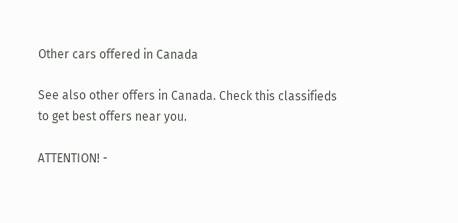Other cars offered in Canada

See also other offers in Canada. Check this classifieds to get best offers near you.

ATTENTION! -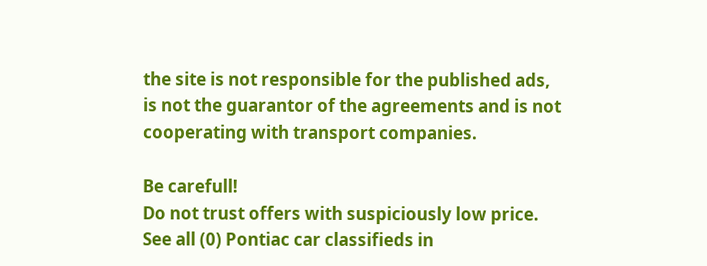the site is not responsible for the published ads, is not the guarantor of the agreements and is not cooperating with transport companies.

Be carefull!
Do not trust offers with suspiciously low price.
See all (0) Pontiac car classifieds in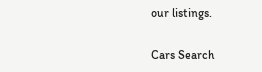our listings.

Cars Search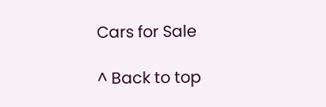Cars for Sale

^ Back to top